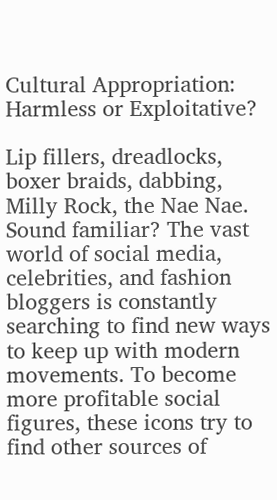Cultural Appropriation: Harmless or Exploitative?

Lip fillers, dreadlocks, boxer braids, dabbing, Milly Rock, the Nae Nae. Sound familiar? The vast world of social media, celebrities, and fashion bloggers is constantly searching to find new ways to keep up with modern movements. To become more profitable social figures, these icons try to find other sources of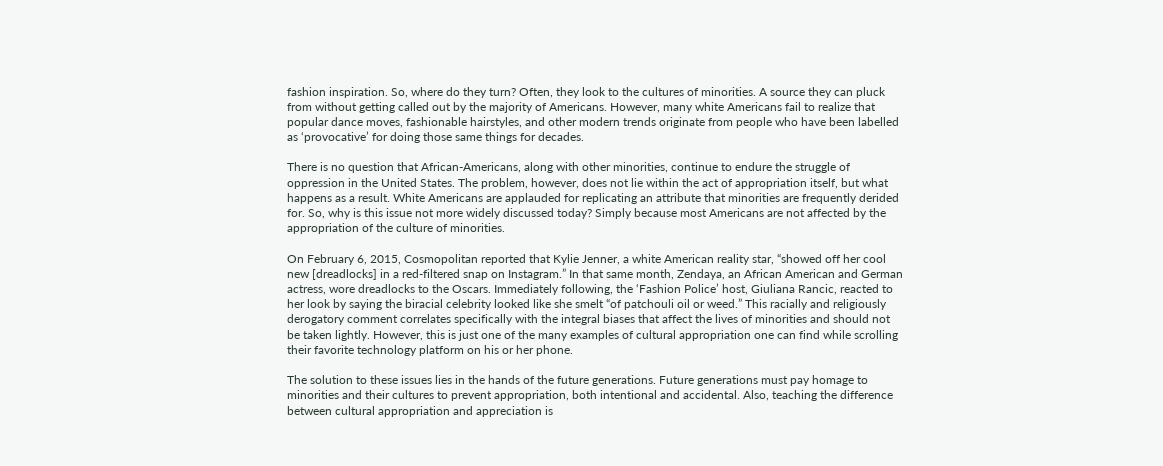fashion inspiration. So, where do they turn? Often, they look to the cultures of minorities. A source they can pluck from without getting called out by the majority of Americans. However, many white Americans fail to realize that popular dance moves, fashionable hairstyles, and other modern trends originate from people who have been labelled as ‘provocative’ for doing those same things for decades.

There is no question that African-Americans, along with other minorities, continue to endure the struggle of oppression in the United States. The problem, however, does not lie within the act of appropriation itself, but what happens as a result. White Americans are applauded for replicating an attribute that minorities are frequently derided for. So, why is this issue not more widely discussed today? Simply because most Americans are not affected by the appropriation of the culture of minorities.

On February 6, 2015, Cosmopolitan reported that Kylie Jenner, a white American reality star, “showed off her cool new [dreadlocks] in a red-filtered snap on Instagram.” In that same month, Zendaya, an African American and German actress, wore dreadlocks to the Oscars. Immediately following, the ‘Fashion Police’ host, Giuliana Rancic, reacted to her look by saying the biracial celebrity looked like she smelt “of patchouli oil or weed.” This racially and religiously derogatory comment correlates specifically with the integral biases that affect the lives of minorities and should not be taken lightly. However, this is just one of the many examples of cultural appropriation one can find while scrolling their favorite technology platform on his or her phone.

The solution to these issues lies in the hands of the future generations. Future generations must pay homage to minorities and their cultures to prevent appropriation, both intentional and accidental. Also, teaching the difference between cultural appropriation and appreciation is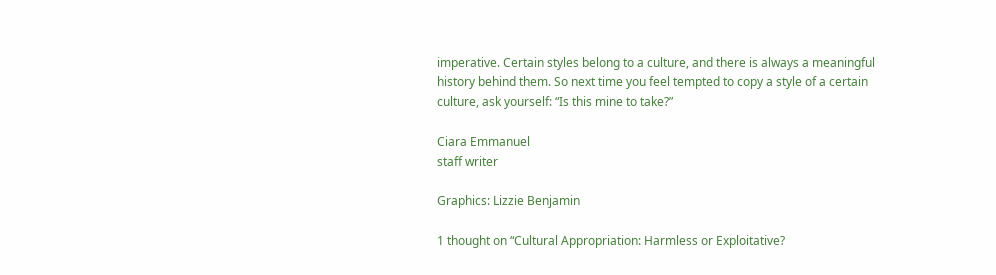imperative. Certain styles belong to a culture, and there is always a meaningful history behind them. So next time you feel tempted to copy a style of a certain culture, ask yourself: “Is this mine to take?”

Ciara Emmanuel
staff writer

Graphics: Lizzie Benjamin

1 thought on “Cultural Appropriation: Harmless or Exploitative?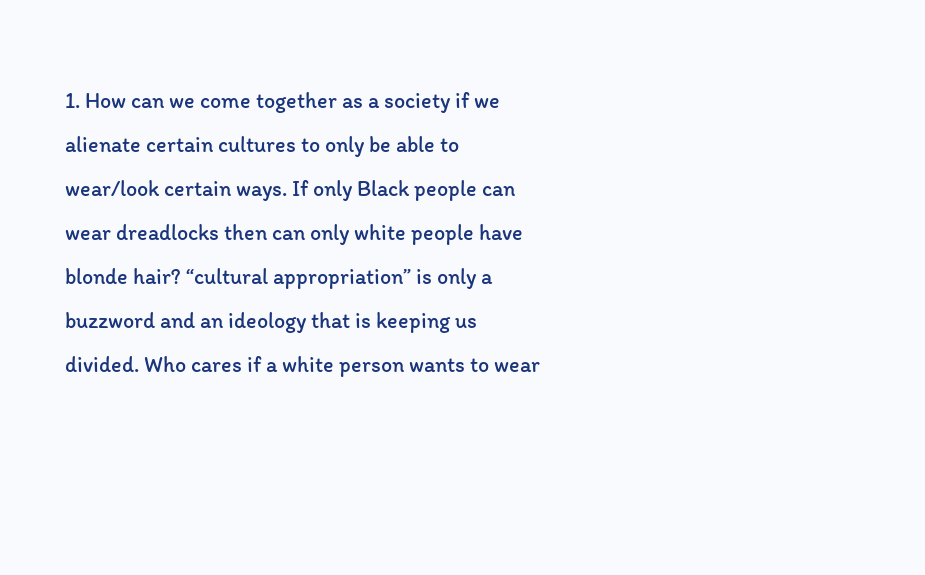1. How can we come together as a society if we alienate certain cultures to only be able to wear/look certain ways. If only Black people can wear dreadlocks then can only white people have blonde hair? “cultural appropriation” is only a buzzword and an ideology that is keeping us divided. Who cares if a white person wants to wear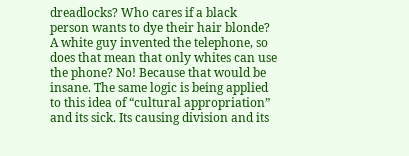dreadlocks? Who cares if a black person wants to dye their hair blonde? A white guy invented the telephone, so does that mean that only whites can use the phone? No! Because that would be insane. The same logic is being applied to this idea of “cultural appropriation” and its sick. Its causing division and its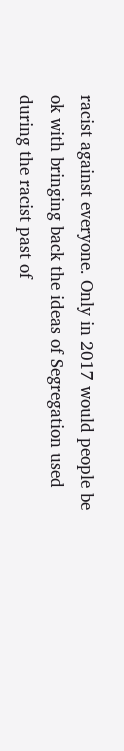racist against everyone. Only in 2017 would people be ok with bringing back the ideas of Segregation used during the racist past of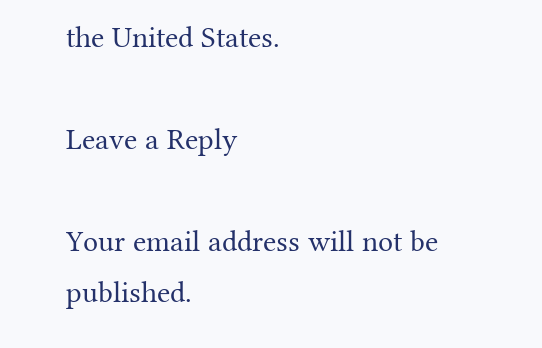the United States.

Leave a Reply

Your email address will not be published.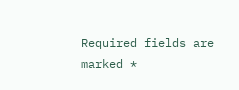Required fields are marked *